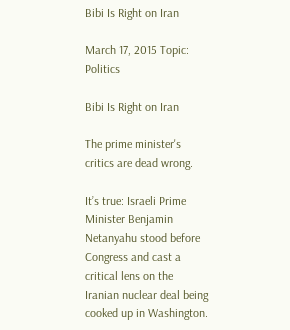Bibi Is Right on Iran

March 17, 2015 Topic: Politics

Bibi Is Right on Iran

The prime minister's critics are dead wrong.

It’s true: Israeli Prime Minister Benjamin Netanyahu stood before Congress and cast a critical lens on the Iranian nuclear deal being cooked up in Washington.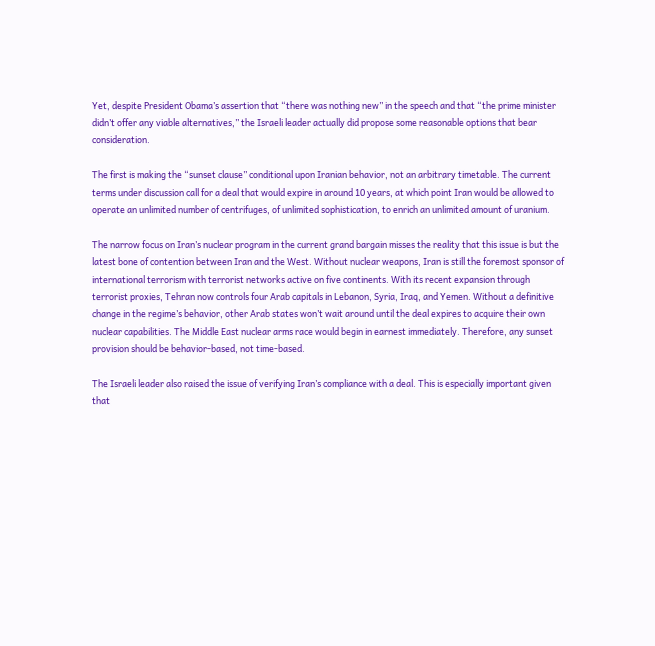Yet, despite President Obama’s assertion that “there was nothing new” in the speech and that “the prime minister didn’t offer any viable alternatives,” the Israeli leader actually did propose some reasonable options that bear consideration.

The first is making the “sunset clause” conditional upon Iranian behavior, not an arbitrary timetable. The current terms under discussion call for a deal that would expire in around 10 years, at which point Iran would be allowed to operate an unlimited number of centrifuges, of unlimited sophistication, to enrich an unlimited amount of uranium.

The narrow focus on Iran’s nuclear program in the current grand bargain misses the reality that this issue is but the latest bone of contention between Iran and the West. Without nuclear weapons, Iran is still the foremost sponsor of international terrorism with terrorist networks active on five continents. With its recent expansion through terrorist proxies, Tehran now controls four Arab capitals in Lebanon, Syria, Iraq, and Yemen. Without a definitive change in the regime’s behavior, other Arab states won’t wait around until the deal expires to acquire their own nuclear capabilities. The Middle East nuclear arms race would begin in earnest immediately. Therefore, any sunset provision should be behavior-based, not time-based.

The Israeli leader also raised the issue of verifying Iran’s compliance with a deal. This is especially important given that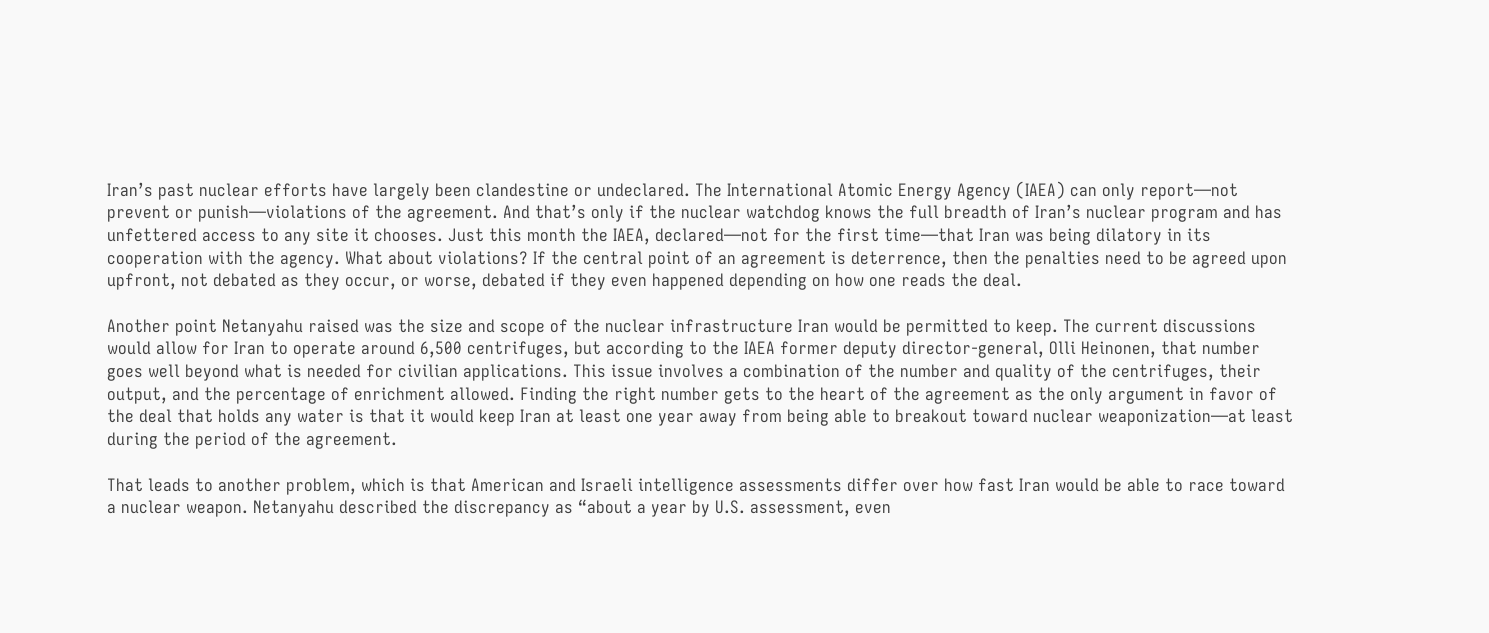Iran’s past nuclear efforts have largely been clandestine or undeclared. The International Atomic Energy Agency (IAEA) can only report—not prevent or punish—violations of the agreement. And that’s only if the nuclear watchdog knows the full breadth of Iran’s nuclear program and has unfettered access to any site it chooses. Just this month the IAEA, declared—not for the first time—that Iran was being dilatory in its cooperation with the agency. What about violations? If the central point of an agreement is deterrence, then the penalties need to be agreed upon upfront, not debated as they occur, or worse, debated if they even happened depending on how one reads the deal.

Another point Netanyahu raised was the size and scope of the nuclear infrastructure Iran would be permitted to keep. The current discussions would allow for Iran to operate around 6,500 centrifuges, but according to the IAEA former deputy director-general, Olli Heinonen, that number goes well beyond what is needed for civilian applications. This issue involves a combination of the number and quality of the centrifuges, their output, and the percentage of enrichment allowed. Finding the right number gets to the heart of the agreement as the only argument in favor of the deal that holds any water is that it would keep Iran at least one year away from being able to breakout toward nuclear weaponization—at least during the period of the agreement.

That leads to another problem, which is that American and Israeli intelligence assessments differ over how fast Iran would be able to race toward a nuclear weapon. Netanyahu described the discrepancy as “about a year by U.S. assessment, even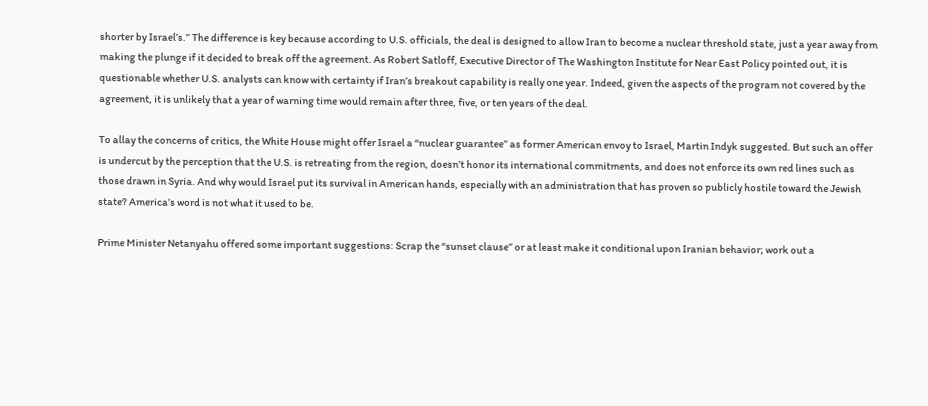shorter by Israel’s.” The difference is key because according to U.S. officials, the deal is designed to allow Iran to become a nuclear threshold state, just a year away from making the plunge if it decided to break off the agreement. As Robert Satloff, Executive Director of The Washington Institute for Near East Policy pointed out, it is questionable whether U.S. analysts can know with certainty if Iran’s breakout capability is really one year. Indeed, given the aspects of the program not covered by the agreement, it is unlikely that a year of warning time would remain after three, five, or ten years of the deal.

To allay the concerns of critics, the White House might offer Israel a “nuclear guarantee” as former American envoy to Israel, Martin Indyk suggested. But such an offer is undercut by the perception that the U.S. is retreating from the region, doesn’t honor its international commitments, and does not enforce its own red lines such as those drawn in Syria. And why would Israel put its survival in American hands, especially with an administration that has proven so publicly hostile toward the Jewish state? America’s word is not what it used to be.

Prime Minister Netanyahu offered some important suggestions: Scrap the “sunset clause” or at least make it conditional upon Iranian behavior; work out a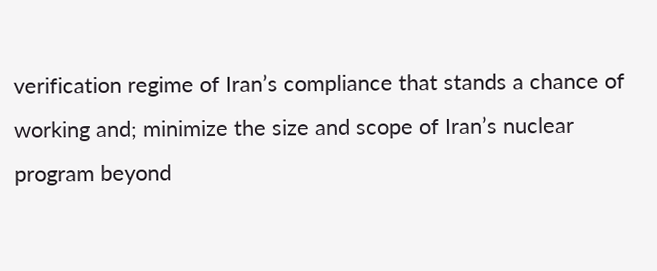verification regime of Iran’s compliance that stands a chance of working and; minimize the size and scope of Iran’s nuclear program beyond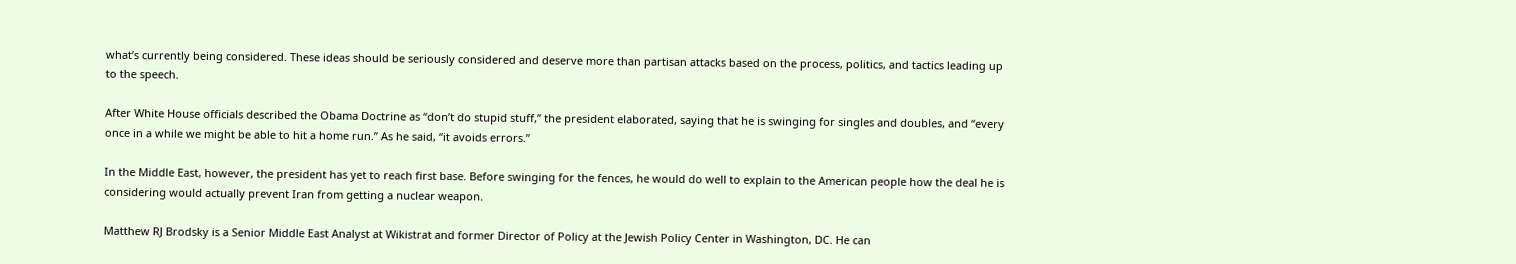what’s currently being considered. These ideas should be seriously considered and deserve more than partisan attacks based on the process, politics, and tactics leading up to the speech.

After White House officials described the Obama Doctrine as “don’t do stupid stuff,” the president elaborated, saying that he is swinging for singles and doubles, and “every once in a while we might be able to hit a home run.” As he said, “it avoids errors.”

In the Middle East, however, the president has yet to reach first base. Before swinging for the fences, he would do well to explain to the American people how the deal he is considering would actually prevent Iran from getting a nuclear weapon.

Matthew RJ Brodsky is a Senior Middle East Analyst at Wikistrat and former Director of Policy at the Jewish Policy Center in Washington, DC. He can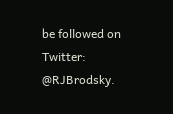be followed on Twitter: @RJBrodsky.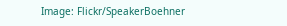Image: Flickr/SpeakerBoehner